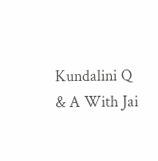Kundalini Q & A With Jai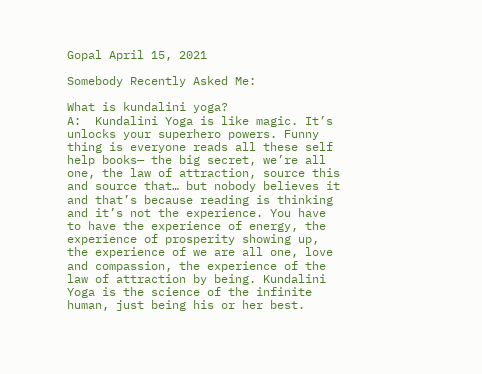Gopal April 15, 2021

Somebody Recently Asked Me:

What is kundalini yoga?
A:  Kundalini Yoga is like magic. It’s unlocks your superhero powers. Funny thing is everyone reads all these self help books— the big secret, we’re all one, the law of attraction, source this and source that… but nobody believes it and that’s because reading is thinking and it’s not the experience. You have to have the experience of energy, the experience of prosperity showing up, the experience of we are all one, love and compassion, the experience of the law of attraction by being. Kundalini Yoga is the science of the infinite human, just being his or her best.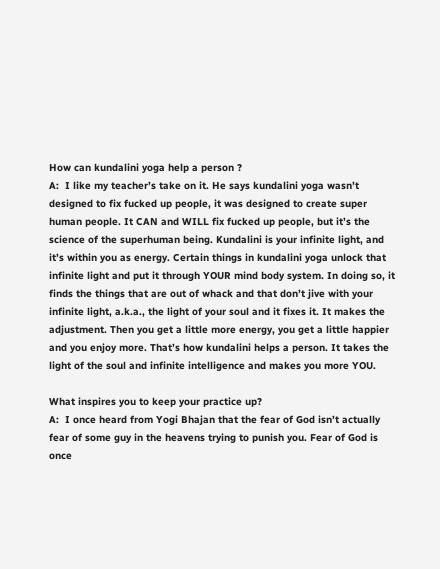How can kundalini yoga help a person ?
A:  I like my teacher’s take on it. He says kundalini yoga wasn’t designed to fix fucked up people, it was designed to create super human people. It CAN and WILL fix fucked up people, but it’s the science of the superhuman being. Kundalini is your infinite light, and it’s within you as energy. Certain things in kundalini yoga unlock that infinite light and put it through YOUR mind body system. In doing so, it finds the things that are out of whack and that don’t jive with your infinite light, a.k.a., the light of your soul and it fixes it. It makes the adjustment. Then you get a little more energy, you get a little happier and you enjoy more. That’s how kundalini helps a person. It takes the light of the soul and infinite intelligence and makes you more YOU.

What inspires you to keep your practice up?
A:  I once heard from Yogi Bhajan that the fear of God isn’t actually fear of some guy in the heavens trying to punish you. Fear of God is once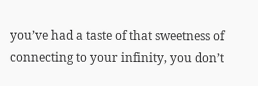you’ve had a taste of that sweetness of connecting to your infinity, you don’t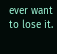ever want to lose it.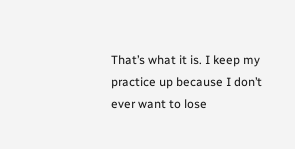That’s what it is. I keep my practice up because I don’t ever want to lose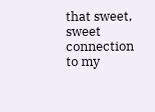that sweet, sweet connection to my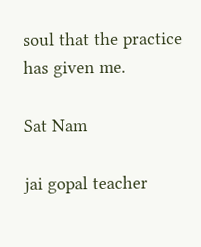soul that the practice has given me.

Sat Nam

jai gopal teacher